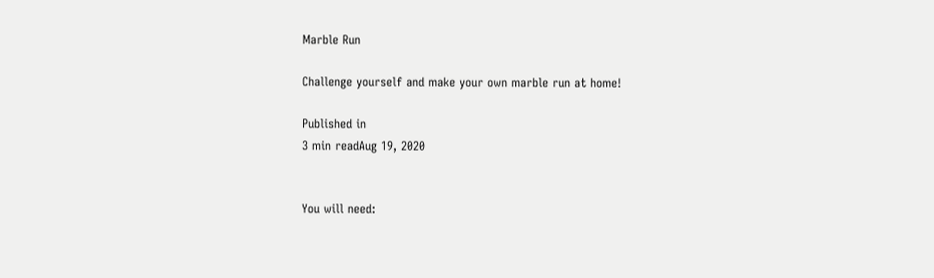Marble Run

Challenge yourself and make your own marble run at home!

Published in
3 min readAug 19, 2020


You will need: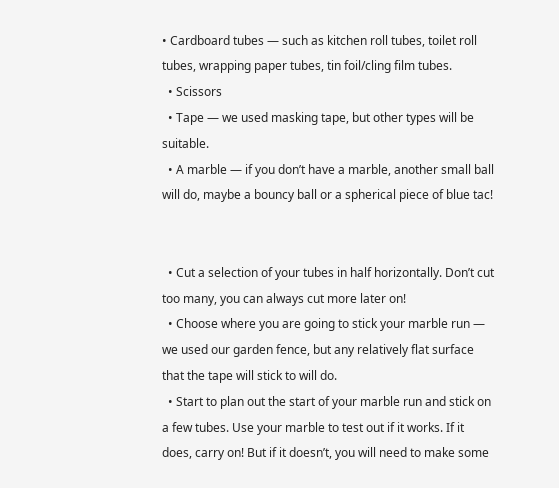• Cardboard tubes — such as kitchen roll tubes, toilet roll tubes, wrapping paper tubes, tin foil/cling film tubes.
  • Scissors
  • Tape — we used masking tape, but other types will be suitable.
  • A marble — if you don’t have a marble, another small ball will do, maybe a bouncy ball or a spherical piece of blue tac!


  • Cut a selection of your tubes in half horizontally. Don’t cut too many, you can always cut more later on!
  • Choose where you are going to stick your marble run — we used our garden fence, but any relatively flat surface that the tape will stick to will do.
  • Start to plan out the start of your marble run and stick on a few tubes. Use your marble to test out if it works. If it does, carry on! But if it doesn’t, you will need to make some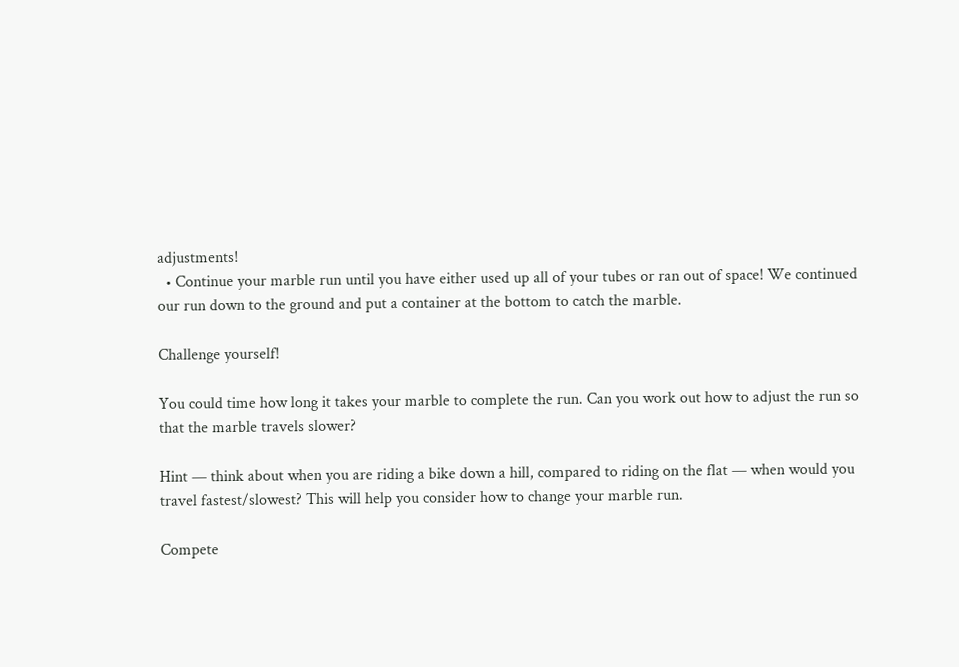adjustments!
  • Continue your marble run until you have either used up all of your tubes or ran out of space! We continued our run down to the ground and put a container at the bottom to catch the marble.

Challenge yourself!

You could time how long it takes your marble to complete the run. Can you work out how to adjust the run so that the marble travels slower?

Hint — think about when you are riding a bike down a hill, compared to riding on the flat — when would you travel fastest/slowest? This will help you consider how to change your marble run.

Compete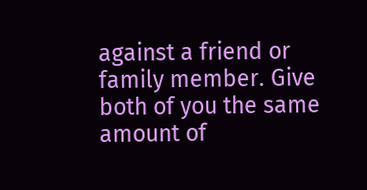against a friend or family member. Give both of you the same amount of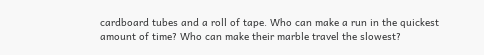cardboard tubes and a roll of tape. Who can make a run in the quickest amount of time? Who can make their marble travel the slowest?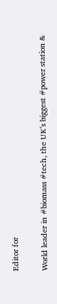Editor for

World leader in #biomass #tech, the UK’s biggest #power station &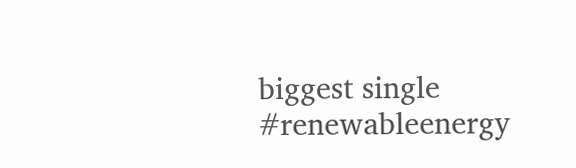biggest single #renewableenergy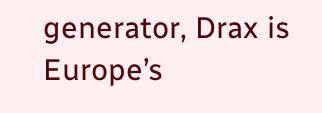generator, Drax is Europe’s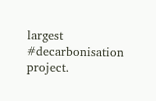largest #decarbonisation project.